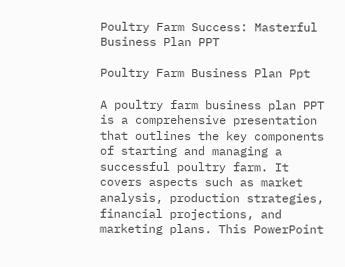Poultry Farm Success: Masterful Business Plan PPT

Poultry Farm Business Plan Ppt

A poultry farm business plan PPT is a comprehensive presentation that outlines the key components of starting and managing a successful poultry farm. It covers aspects such as market analysis, production strategies, financial projections, and marketing plans. This PowerPoint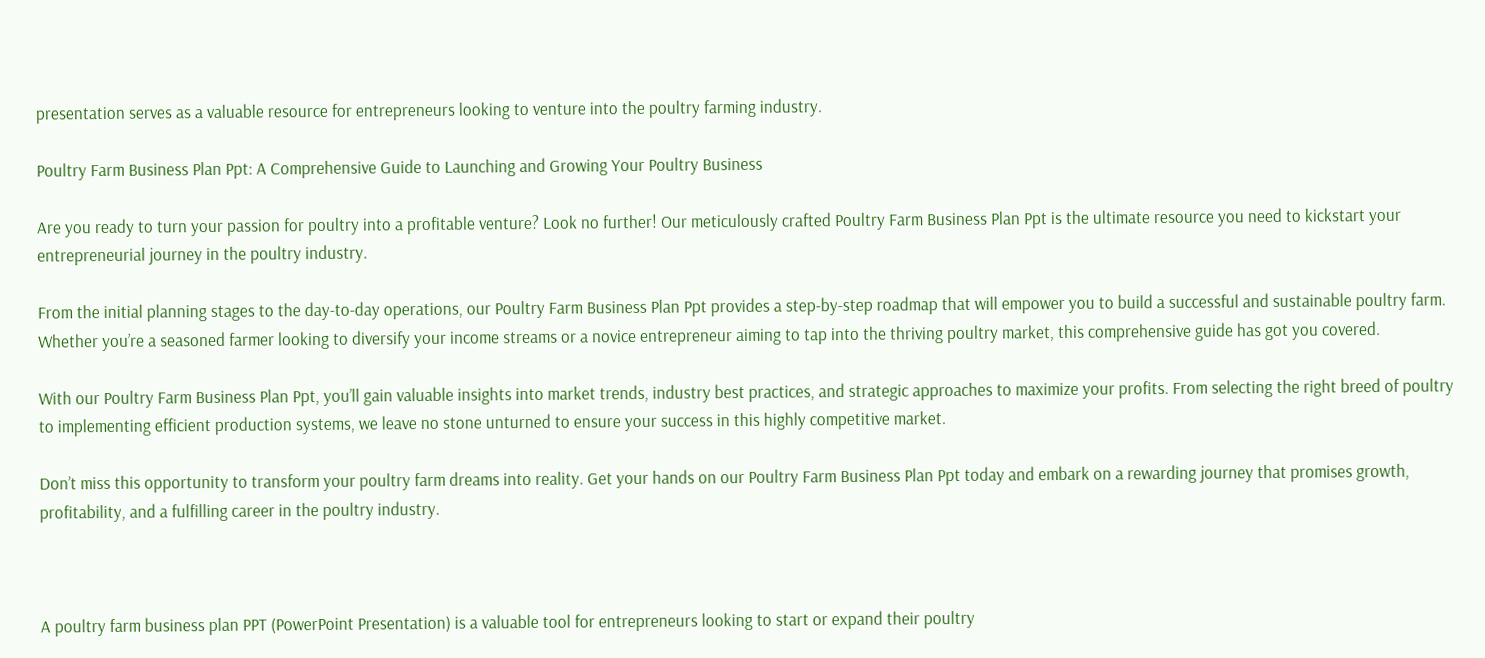presentation serves as a valuable resource for entrepreneurs looking to venture into the poultry farming industry.

Poultry Farm Business Plan Ppt: A Comprehensive Guide to Launching and Growing Your Poultry Business

Are you ready to turn your passion for poultry into a profitable venture? Look no further! Our meticulously crafted Poultry Farm Business Plan Ppt is the ultimate resource you need to kickstart your entrepreneurial journey in the poultry industry.

From the initial planning stages to the day-to-day operations, our Poultry Farm Business Plan Ppt provides a step-by-step roadmap that will empower you to build a successful and sustainable poultry farm. Whether you’re a seasoned farmer looking to diversify your income streams or a novice entrepreneur aiming to tap into the thriving poultry market, this comprehensive guide has got you covered.

With our Poultry Farm Business Plan Ppt, you’ll gain valuable insights into market trends, industry best practices, and strategic approaches to maximize your profits. From selecting the right breed of poultry to implementing efficient production systems, we leave no stone unturned to ensure your success in this highly competitive market.

Don’t miss this opportunity to transform your poultry farm dreams into reality. Get your hands on our Poultry Farm Business Plan Ppt today and embark on a rewarding journey that promises growth, profitability, and a fulfilling career in the poultry industry.



A poultry farm business plan PPT (PowerPoint Presentation) is a valuable tool for entrepreneurs looking to start or expand their poultry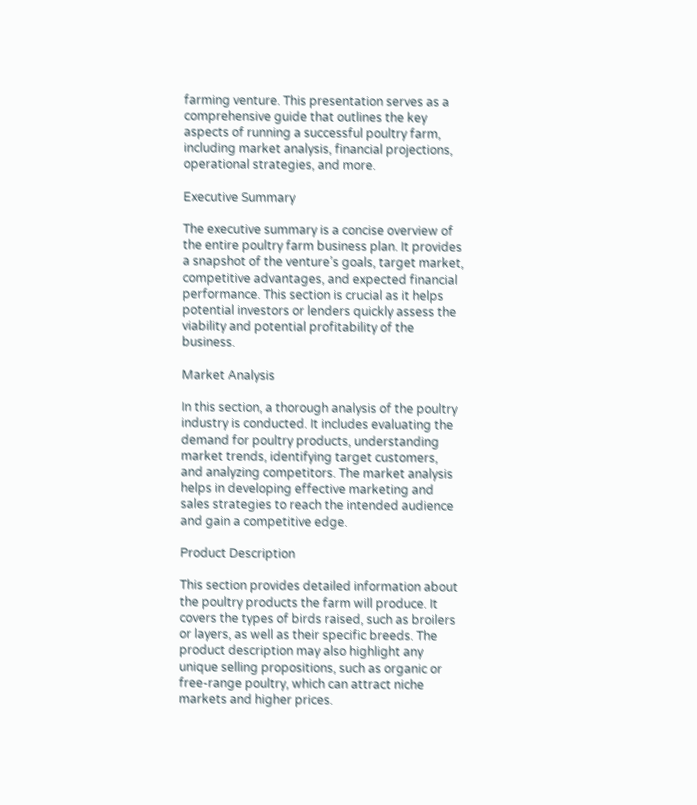farming venture. This presentation serves as a comprehensive guide that outlines the key aspects of running a successful poultry farm, including market analysis, financial projections, operational strategies, and more.

Executive Summary

The executive summary is a concise overview of the entire poultry farm business plan. It provides a snapshot of the venture’s goals, target market, competitive advantages, and expected financial performance. This section is crucial as it helps potential investors or lenders quickly assess the viability and potential profitability of the business.

Market Analysis

In this section, a thorough analysis of the poultry industry is conducted. It includes evaluating the demand for poultry products, understanding market trends, identifying target customers, and analyzing competitors. The market analysis helps in developing effective marketing and sales strategies to reach the intended audience and gain a competitive edge.

Product Description

This section provides detailed information about the poultry products the farm will produce. It covers the types of birds raised, such as broilers or layers, as well as their specific breeds. The product description may also highlight any unique selling propositions, such as organic or free-range poultry, which can attract niche markets and higher prices.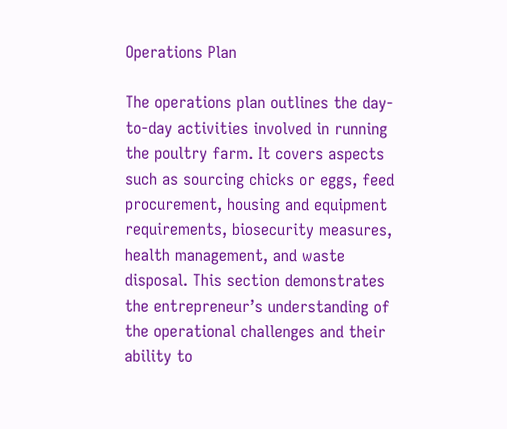Operations Plan

The operations plan outlines the day-to-day activities involved in running the poultry farm. It covers aspects such as sourcing chicks or eggs, feed procurement, housing and equipment requirements, biosecurity measures, health management, and waste disposal. This section demonstrates the entrepreneur’s understanding of the operational challenges and their ability to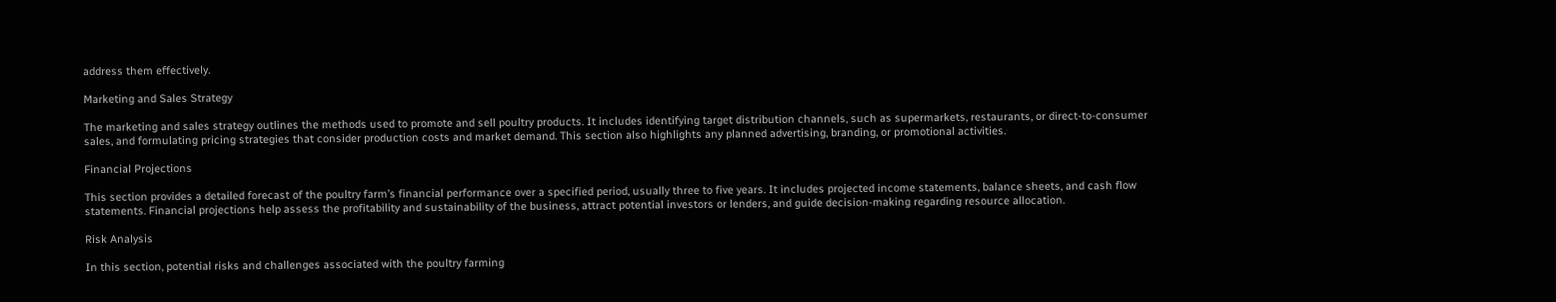address them effectively.

Marketing and Sales Strategy

The marketing and sales strategy outlines the methods used to promote and sell poultry products. It includes identifying target distribution channels, such as supermarkets, restaurants, or direct-to-consumer sales, and formulating pricing strategies that consider production costs and market demand. This section also highlights any planned advertising, branding, or promotional activities.

Financial Projections

This section provides a detailed forecast of the poultry farm’s financial performance over a specified period, usually three to five years. It includes projected income statements, balance sheets, and cash flow statements. Financial projections help assess the profitability and sustainability of the business, attract potential investors or lenders, and guide decision-making regarding resource allocation.

Risk Analysis

In this section, potential risks and challenges associated with the poultry farming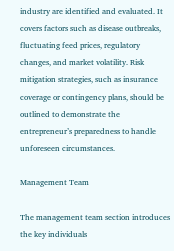industry are identified and evaluated. It covers factors such as disease outbreaks, fluctuating feed prices, regulatory changes, and market volatility. Risk mitigation strategies, such as insurance coverage or contingency plans, should be outlined to demonstrate the entrepreneur’s preparedness to handle unforeseen circumstances.

Management Team

The management team section introduces the key individuals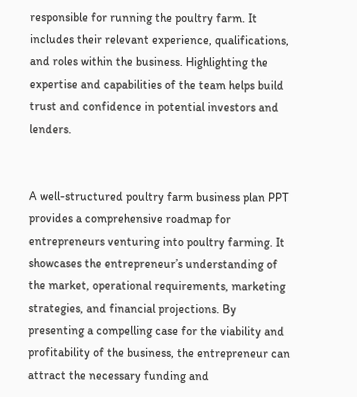responsible for running the poultry farm. It includes their relevant experience, qualifications, and roles within the business. Highlighting the expertise and capabilities of the team helps build trust and confidence in potential investors and lenders.


A well-structured poultry farm business plan PPT provides a comprehensive roadmap for entrepreneurs venturing into poultry farming. It showcases the entrepreneur’s understanding of the market, operational requirements, marketing strategies, and financial projections. By presenting a compelling case for the viability and profitability of the business, the entrepreneur can attract the necessary funding and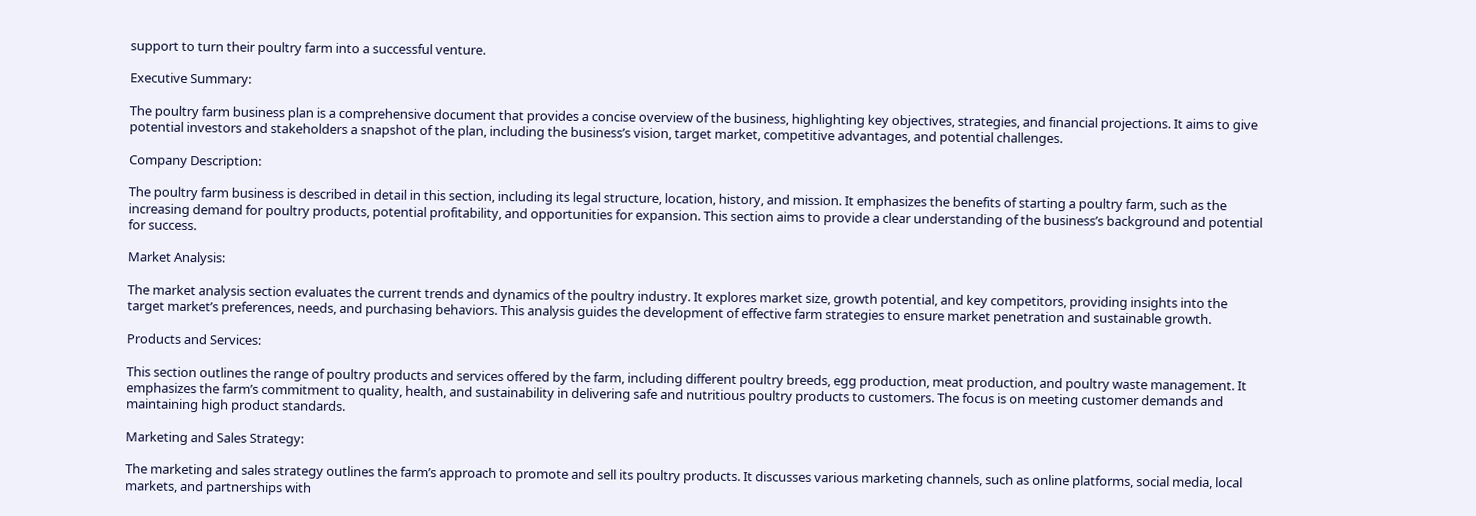support to turn their poultry farm into a successful venture.

Executive Summary:

The poultry farm business plan is a comprehensive document that provides a concise overview of the business, highlighting key objectives, strategies, and financial projections. It aims to give potential investors and stakeholders a snapshot of the plan, including the business’s vision, target market, competitive advantages, and potential challenges.

Company Description:

The poultry farm business is described in detail in this section, including its legal structure, location, history, and mission. It emphasizes the benefits of starting a poultry farm, such as the increasing demand for poultry products, potential profitability, and opportunities for expansion. This section aims to provide a clear understanding of the business’s background and potential for success.

Market Analysis:

The market analysis section evaluates the current trends and dynamics of the poultry industry. It explores market size, growth potential, and key competitors, providing insights into the target market’s preferences, needs, and purchasing behaviors. This analysis guides the development of effective farm strategies to ensure market penetration and sustainable growth.

Products and Services:

This section outlines the range of poultry products and services offered by the farm, including different poultry breeds, egg production, meat production, and poultry waste management. It emphasizes the farm’s commitment to quality, health, and sustainability in delivering safe and nutritious poultry products to customers. The focus is on meeting customer demands and maintaining high product standards.

Marketing and Sales Strategy:

The marketing and sales strategy outlines the farm’s approach to promote and sell its poultry products. It discusses various marketing channels, such as online platforms, social media, local markets, and partnerships with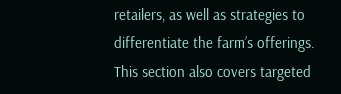retailers, as well as strategies to differentiate the farm’s offerings. This section also covers targeted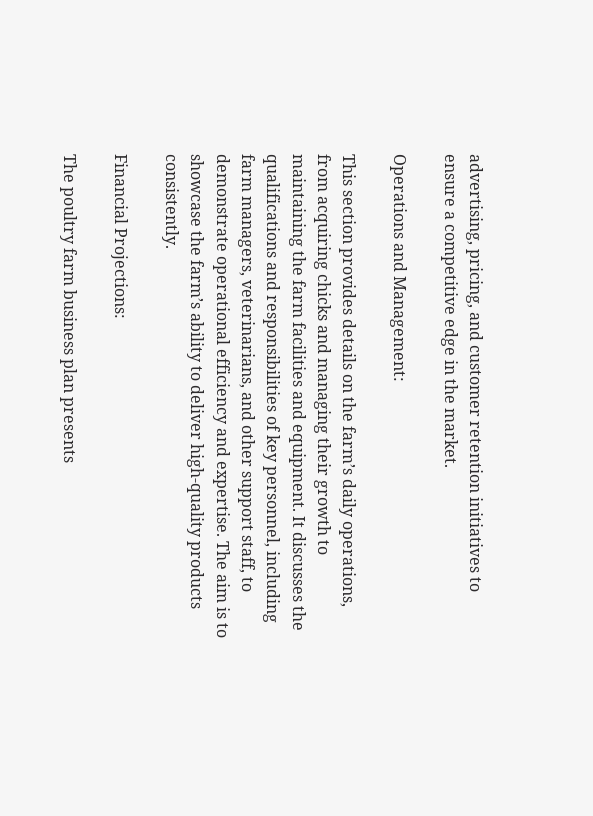advertising, pricing, and customer retention initiatives to ensure a competitive edge in the market.

Operations and Management:

This section provides details on the farm’s daily operations, from acquiring chicks and managing their growth to maintaining the farm facilities and equipment. It discusses the qualifications and responsibilities of key personnel, including farm managers, veterinarians, and other support staff, to demonstrate operational efficiency and expertise. The aim is to showcase the farm’s ability to deliver high-quality products consistently.

Financial Projections:

The poultry farm business plan presents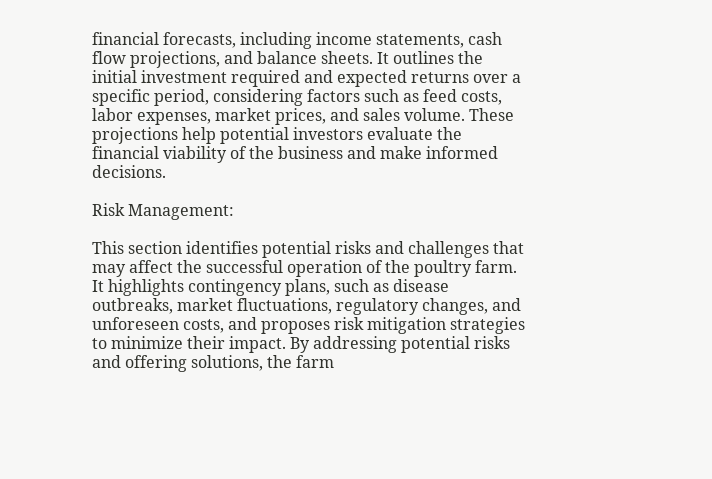financial forecasts, including income statements, cash flow projections, and balance sheets. It outlines the initial investment required and expected returns over a specific period, considering factors such as feed costs, labor expenses, market prices, and sales volume. These projections help potential investors evaluate the financial viability of the business and make informed decisions.

Risk Management:

This section identifies potential risks and challenges that may affect the successful operation of the poultry farm. It highlights contingency plans, such as disease outbreaks, market fluctuations, regulatory changes, and unforeseen costs, and proposes risk mitigation strategies to minimize their impact. By addressing potential risks and offering solutions, the farm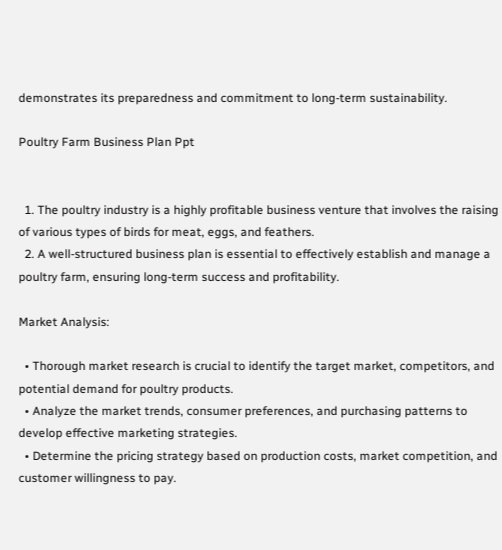demonstrates its preparedness and commitment to long-term sustainability.

Poultry Farm Business Plan Ppt


  1. The poultry industry is a highly profitable business venture that involves the raising of various types of birds for meat, eggs, and feathers.
  2. A well-structured business plan is essential to effectively establish and manage a poultry farm, ensuring long-term success and profitability.

Market Analysis:

  • Thorough market research is crucial to identify the target market, competitors, and potential demand for poultry products.
  • Analyze the market trends, consumer preferences, and purchasing patterns to develop effective marketing strategies.
  • Determine the pricing strategy based on production costs, market competition, and customer willingness to pay.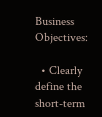Business Objectives:

  • Clearly define the short-term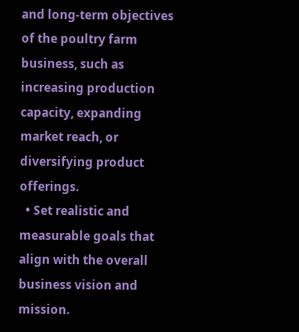and long-term objectives of the poultry farm business, such as increasing production capacity, expanding market reach, or diversifying product offerings.
  • Set realistic and measurable goals that align with the overall business vision and mission.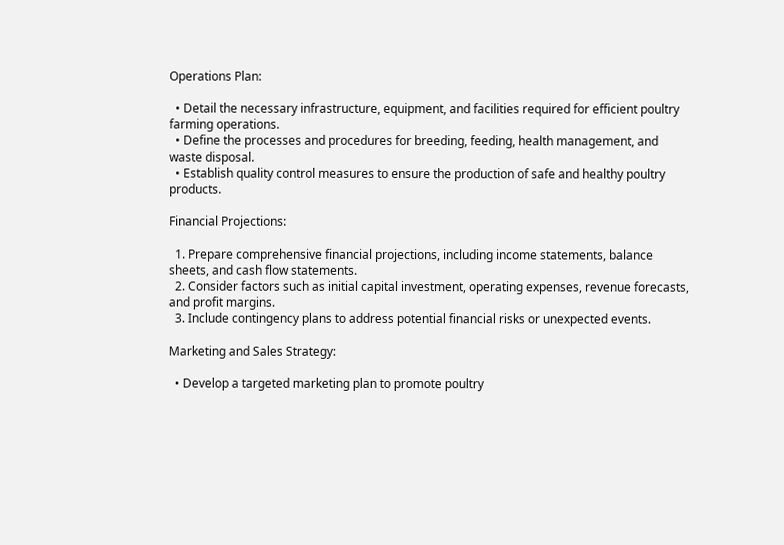Operations Plan:

  • Detail the necessary infrastructure, equipment, and facilities required for efficient poultry farming operations.
  • Define the processes and procedures for breeding, feeding, health management, and waste disposal.
  • Establish quality control measures to ensure the production of safe and healthy poultry products.

Financial Projections:

  1. Prepare comprehensive financial projections, including income statements, balance sheets, and cash flow statements.
  2. Consider factors such as initial capital investment, operating expenses, revenue forecasts, and profit margins.
  3. Include contingency plans to address potential financial risks or unexpected events.

Marketing and Sales Strategy:

  • Develop a targeted marketing plan to promote poultry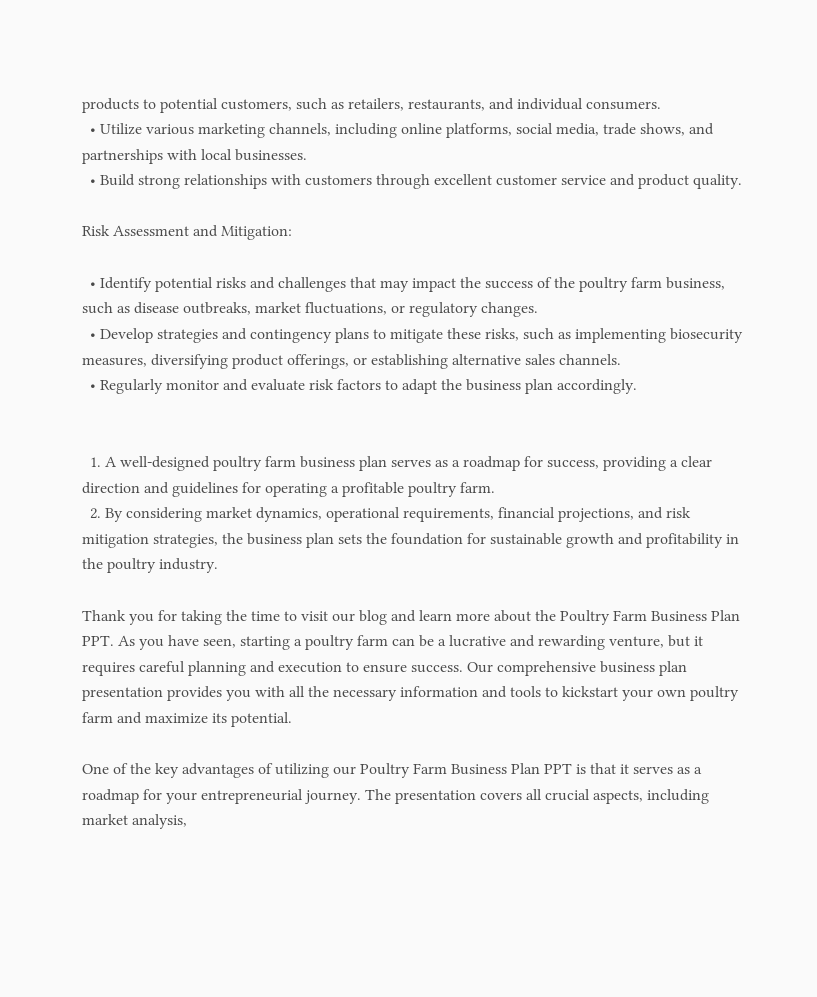products to potential customers, such as retailers, restaurants, and individual consumers.
  • Utilize various marketing channels, including online platforms, social media, trade shows, and partnerships with local businesses.
  • Build strong relationships with customers through excellent customer service and product quality.

Risk Assessment and Mitigation:

  • Identify potential risks and challenges that may impact the success of the poultry farm business, such as disease outbreaks, market fluctuations, or regulatory changes.
  • Develop strategies and contingency plans to mitigate these risks, such as implementing biosecurity measures, diversifying product offerings, or establishing alternative sales channels.
  • Regularly monitor and evaluate risk factors to adapt the business plan accordingly.


  1. A well-designed poultry farm business plan serves as a roadmap for success, providing a clear direction and guidelines for operating a profitable poultry farm.
  2. By considering market dynamics, operational requirements, financial projections, and risk mitigation strategies, the business plan sets the foundation for sustainable growth and profitability in the poultry industry.

Thank you for taking the time to visit our blog and learn more about the Poultry Farm Business Plan PPT. As you have seen, starting a poultry farm can be a lucrative and rewarding venture, but it requires careful planning and execution to ensure success. Our comprehensive business plan presentation provides you with all the necessary information and tools to kickstart your own poultry farm and maximize its potential.

One of the key advantages of utilizing our Poultry Farm Business Plan PPT is that it serves as a roadmap for your entrepreneurial journey. The presentation covers all crucial aspects, including market analysis,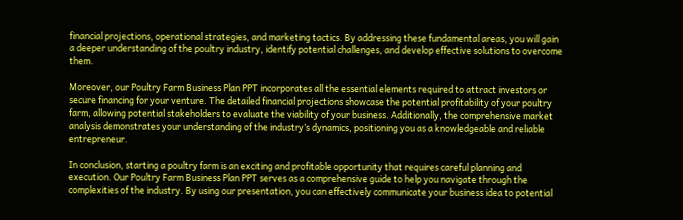financial projections, operational strategies, and marketing tactics. By addressing these fundamental areas, you will gain a deeper understanding of the poultry industry, identify potential challenges, and develop effective solutions to overcome them.

Moreover, our Poultry Farm Business Plan PPT incorporates all the essential elements required to attract investors or secure financing for your venture. The detailed financial projections showcase the potential profitability of your poultry farm, allowing potential stakeholders to evaluate the viability of your business. Additionally, the comprehensive market analysis demonstrates your understanding of the industry’s dynamics, positioning you as a knowledgeable and reliable entrepreneur.

In conclusion, starting a poultry farm is an exciting and profitable opportunity that requires careful planning and execution. Our Poultry Farm Business Plan PPT serves as a comprehensive guide to help you navigate through the complexities of the industry. By using our presentation, you can effectively communicate your business idea to potential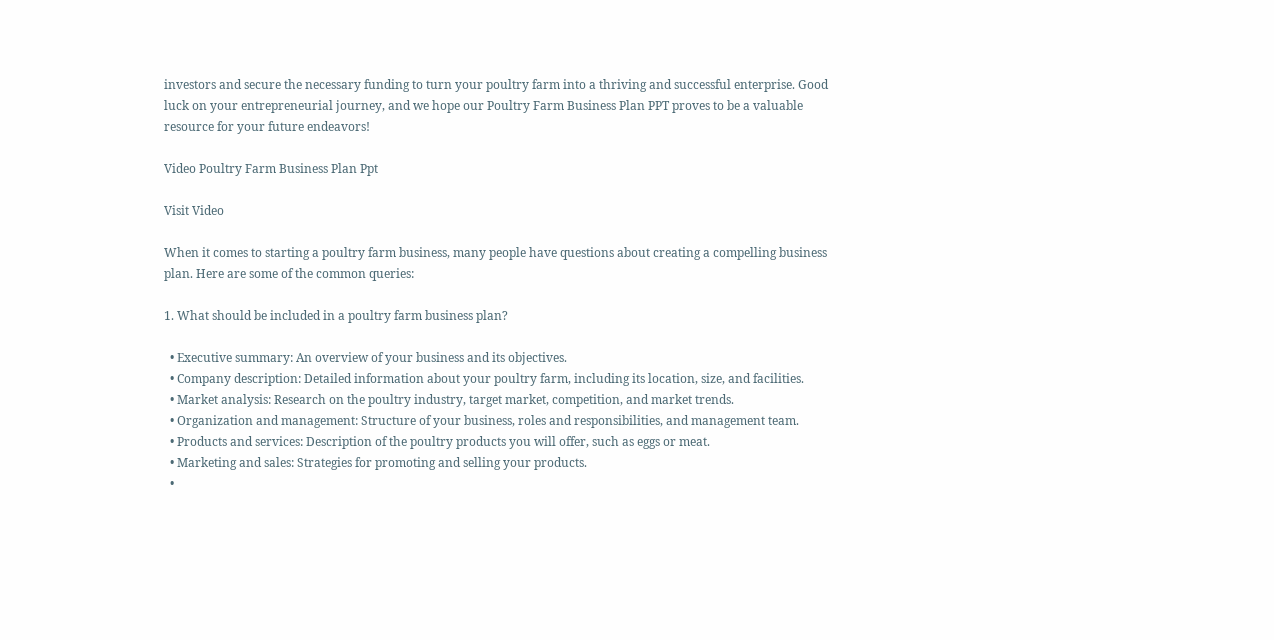investors and secure the necessary funding to turn your poultry farm into a thriving and successful enterprise. Good luck on your entrepreneurial journey, and we hope our Poultry Farm Business Plan PPT proves to be a valuable resource for your future endeavors!

Video Poultry Farm Business Plan Ppt

Visit Video

When it comes to starting a poultry farm business, many people have questions about creating a compelling business plan. Here are some of the common queries:

1. What should be included in a poultry farm business plan?

  • Executive summary: An overview of your business and its objectives.
  • Company description: Detailed information about your poultry farm, including its location, size, and facilities.
  • Market analysis: Research on the poultry industry, target market, competition, and market trends.
  • Organization and management: Structure of your business, roles and responsibilities, and management team.
  • Products and services: Description of the poultry products you will offer, such as eggs or meat.
  • Marketing and sales: Strategies for promoting and selling your products.
  •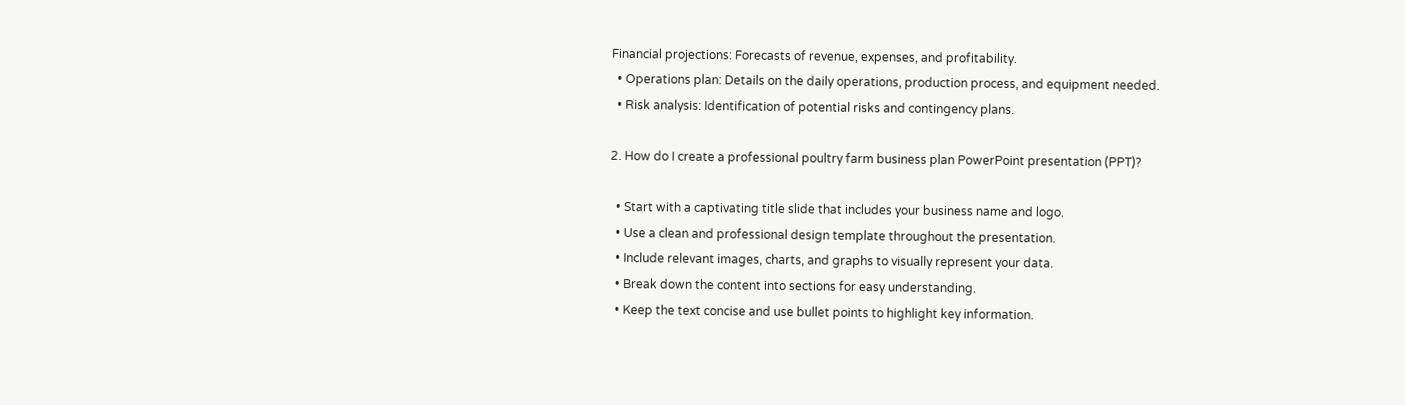Financial projections: Forecasts of revenue, expenses, and profitability.
  • Operations plan: Details on the daily operations, production process, and equipment needed.
  • Risk analysis: Identification of potential risks and contingency plans.

2. How do I create a professional poultry farm business plan PowerPoint presentation (PPT)?

  • Start with a captivating title slide that includes your business name and logo.
  • Use a clean and professional design template throughout the presentation.
  • Include relevant images, charts, and graphs to visually represent your data.
  • Break down the content into sections for easy understanding.
  • Keep the text concise and use bullet points to highlight key information.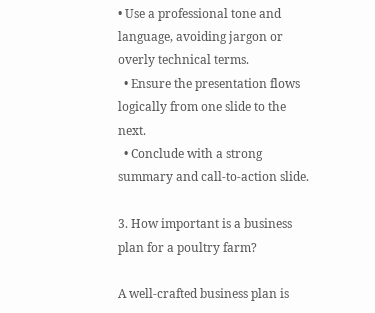• Use a professional tone and language, avoiding jargon or overly technical terms.
  • Ensure the presentation flows logically from one slide to the next.
  • Conclude with a strong summary and call-to-action slide.

3. How important is a business plan for a poultry farm?

A well-crafted business plan is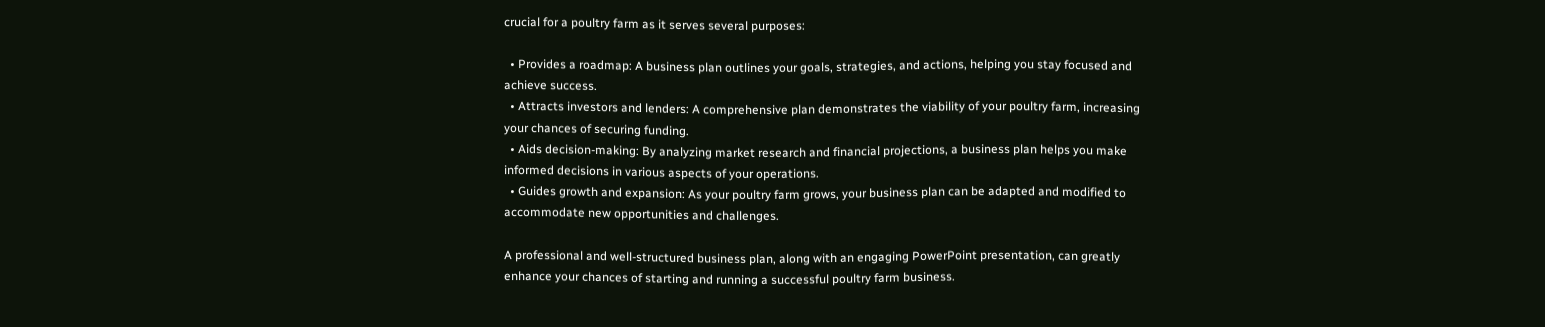crucial for a poultry farm as it serves several purposes:

  • Provides a roadmap: A business plan outlines your goals, strategies, and actions, helping you stay focused and achieve success.
  • Attracts investors and lenders: A comprehensive plan demonstrates the viability of your poultry farm, increasing your chances of securing funding.
  • Aids decision-making: By analyzing market research and financial projections, a business plan helps you make informed decisions in various aspects of your operations.
  • Guides growth and expansion: As your poultry farm grows, your business plan can be adapted and modified to accommodate new opportunities and challenges.

A professional and well-structured business plan, along with an engaging PowerPoint presentation, can greatly enhance your chances of starting and running a successful poultry farm business.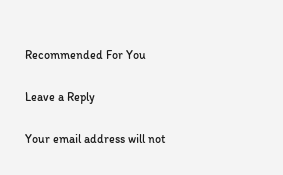Recommended For You

Leave a Reply

Your email address will not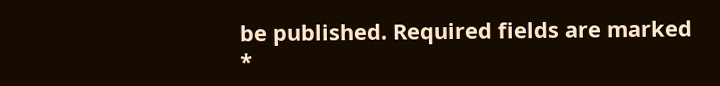be published. Required fields are marked *